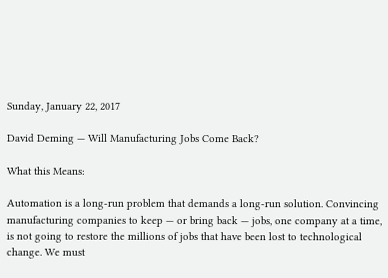Sunday, January 22, 2017

David Deming — Will Manufacturing Jobs Come Back?

What this Means:

Automation is a long-run problem that demands a long-run solution. Convincing manufacturing companies to keep — or bring back — jobs, one company at a time, is not going to restore the millions of jobs that have been lost to technological change. We must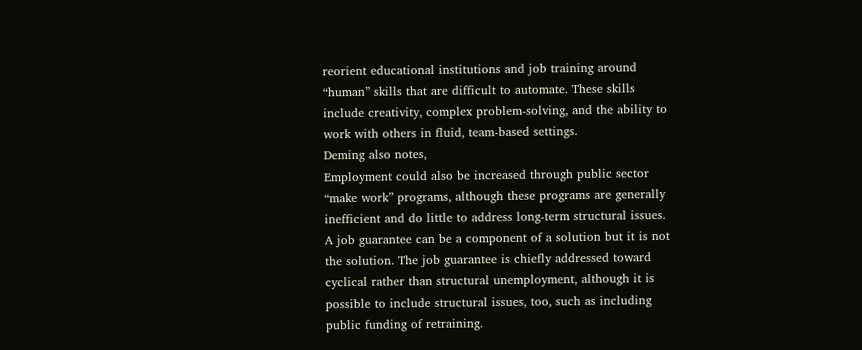reorient educational institutions and job training around “human” skills that are difficult to automate. These skills include creativity, complex problem-solving, and the ability to work with others in fluid, team-based settings.
Deming also notes,
Employment could also be increased through public sector “make work” programs, although these programs are generally inefficient and do little to address long-term structural issues.
A job guarantee can be a component of a solution but it is not the solution. The job guarantee is chiefly addressed toward cyclical rather than structural unemployment, although it is possible to include structural issues, too, such as including public funding of retraining.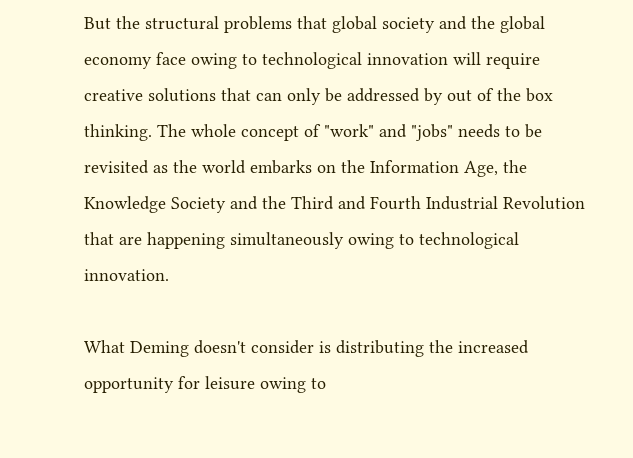But the structural problems that global society and the global economy face owing to technological innovation will require creative solutions that can only be addressed by out of the box thinking. The whole concept of "work" and "jobs" needs to be revisited as the world embarks on the Information Age, the Knowledge Society and the Third and Fourth Industrial Revolution that are happening simultaneously owing to technological innovation.

What Deming doesn't consider is distributing the increased opportunity for leisure owing to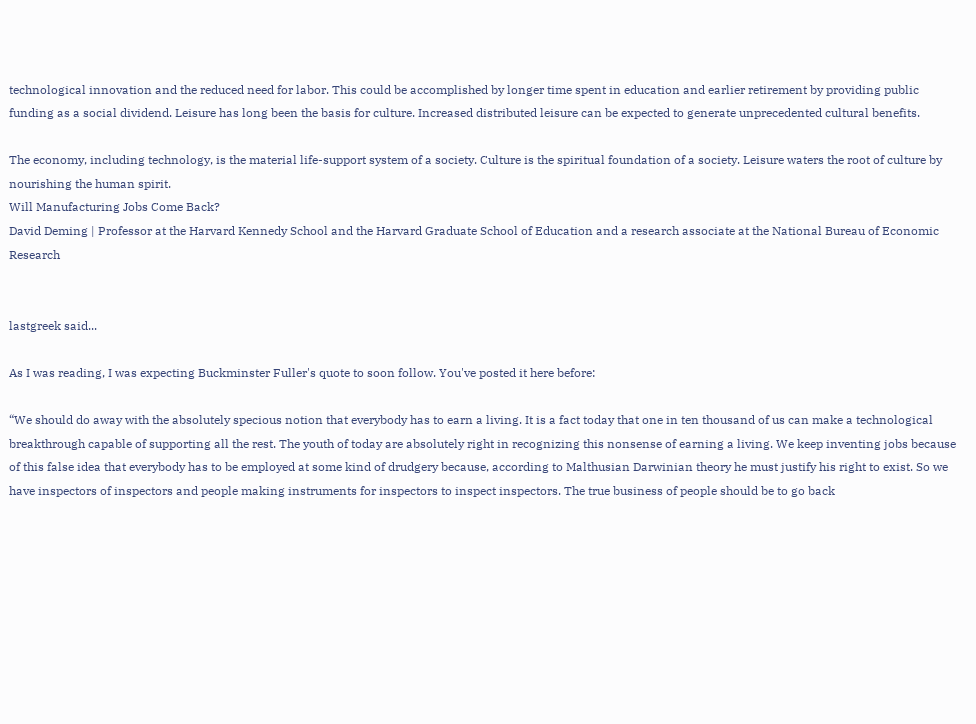technological innovation and the reduced need for labor. This could be accomplished by longer time spent in education and earlier retirement by providing public funding as a social dividend. Leisure has long been the basis for culture. Increased distributed leisure can be expected to generate unprecedented cultural benefits.

The economy, including technology, is the material life-support system of a society. Culture is the spiritual foundation of a society. Leisure waters the root of culture by nourishing the human spirit.
Will Manufacturing Jobs Come Back?
David Deming | Professor at the Harvard Kennedy School and the Harvard Graduate School of Education and a research associate at the National Bureau of Economic Research


lastgreek said...

As I was reading, I was expecting Buckminster Fuller's quote to soon follow. You've posted it here before:

“We should do away with the absolutely specious notion that everybody has to earn a living. It is a fact today that one in ten thousand of us can make a technological breakthrough capable of supporting all the rest. The youth of today are absolutely right in recognizing this nonsense of earning a living. We keep inventing jobs because of this false idea that everybody has to be employed at some kind of drudgery because, according to Malthusian Darwinian theory he must justify his right to exist. So we have inspectors of inspectors and people making instruments for inspectors to inspect inspectors. The true business of people should be to go back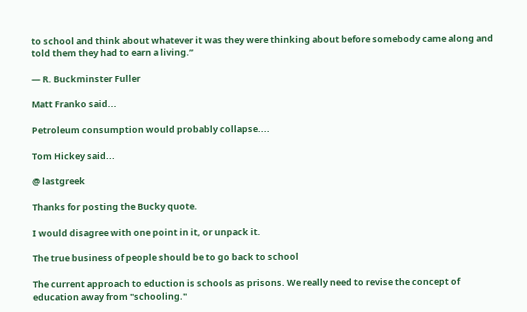to school and think about whatever it was they were thinking about before somebody came along and told them they had to earn a living.”

― R. Buckminster Fuller

Matt Franko said...

Petroleum consumption would probably collapse....

Tom Hickey said...

@ lastgreek

Thanks for posting the Bucky quote.

I would disagree with one point in it, or unpack it.

The true business of people should be to go back to school

The current approach to eduction is schools as prisons. We really need to revise the concept of education away from "schooling."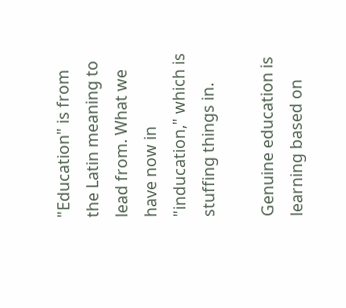"Education" is from the Latin meaning to lead from. What we have now in "inducation," which is stuffing things in.

Genuine education is learning based on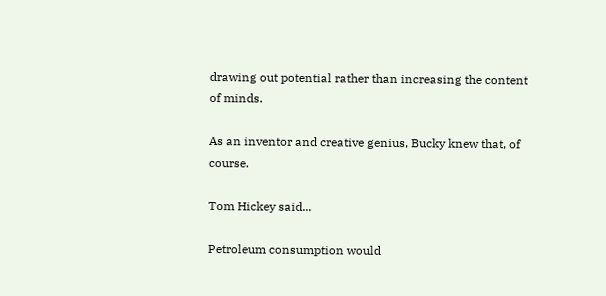drawing out potential rather than increasing the content of minds.

As an inventor and creative genius, Bucky knew that, of course.

Tom Hickey said...

Petroleum consumption would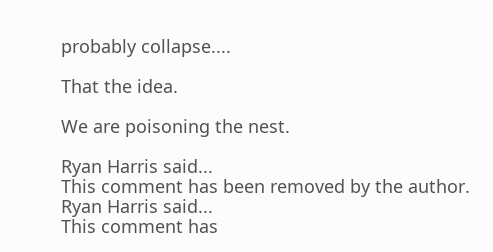probably collapse....

That the idea.

We are poisoning the nest.

Ryan Harris said...
This comment has been removed by the author.
Ryan Harris said...
This comment has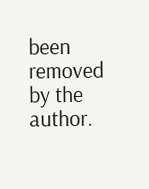been removed by the author.